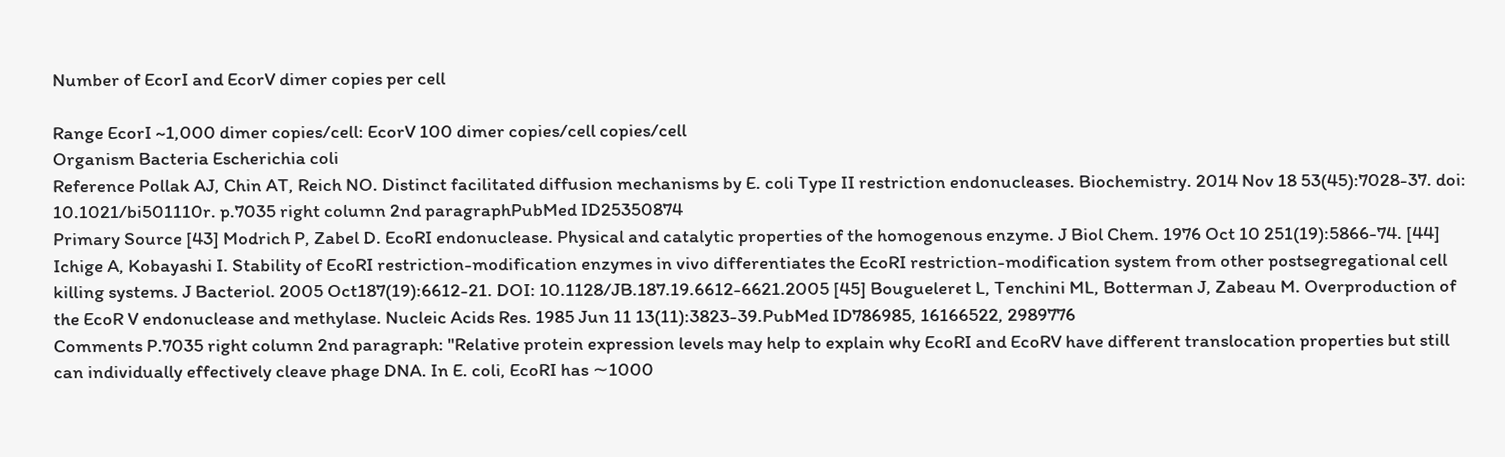Number of EcorI and EcorV dimer copies per cell

Range EcorI ~1,000 dimer copies/cell: EcorV 100 dimer copies/cell copies/cell
Organism Bacteria Escherichia coli
Reference Pollak AJ, Chin AT, Reich NO. Distinct facilitated diffusion mechanisms by E. coli Type II restriction endonucleases. Biochemistry. 2014 Nov 18 53(45):7028-37. doi: 10.1021/bi501110r. p.7035 right column 2nd paragraphPubMed ID25350874
Primary Source [43] Modrich P, Zabel D. EcoRI endonuclease. Physical and catalytic properties of the homogenous enzyme. J Biol Chem. 1976 Oct 10 251(19):5866-74. [44] Ichige A, Kobayashi I. Stability of EcoRI restriction-modification enzymes in vivo differentiates the EcoRI restriction-modification system from other postsegregational cell killing systems. J Bacteriol. 2005 Oct187(19):6612-21. DOI: 10.1128/JB.187.19.6612-6621.2005 [45] Bougueleret L, Tenchini ML, Botterman J, Zabeau M. Overproduction of the EcoR V endonuclease and methylase. Nucleic Acids Res. 1985 Jun 11 13(11):3823-39.PubMed ID786985, 16166522, 2989776
Comments P.7035 right column 2nd paragraph: "Relative protein expression levels may help to explain why EcoRI and EcoRV have different translocation properties but still can individually effectively cleave phage DNA. In E. coli, EcoRI has ∼1000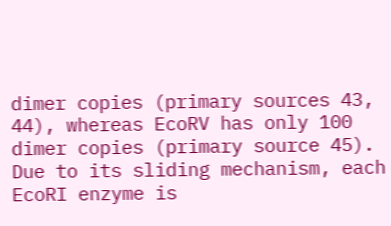dimer copies (primary sources 43, 44), whereas EcoRV has only 100 dimer copies (primary source 45). Due to its sliding mechanism, each EcoRI enzyme is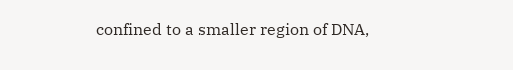confined to a smaller region of DNA,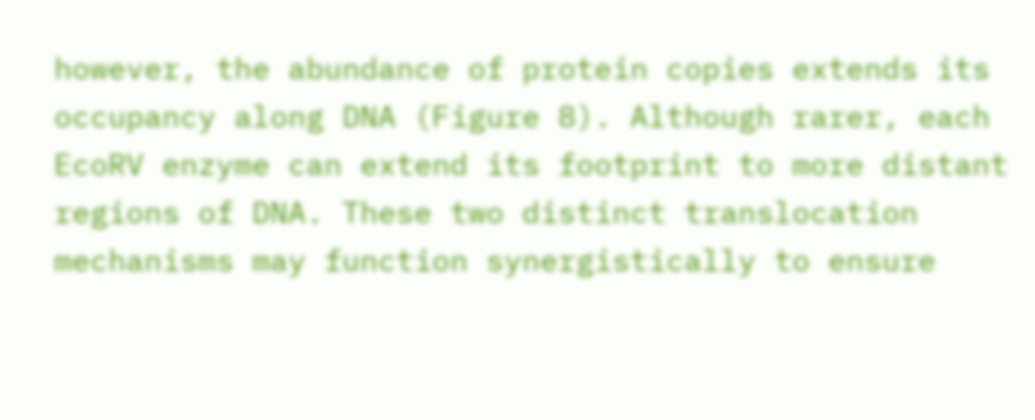however, the abundance of protein copies extends its occupancy along DNA (Figure 8). Although rarer, each EcoRV enzyme can extend its footprint to more distant regions of DNA. These two distinct translocation mechanisms may function synergistically to ensure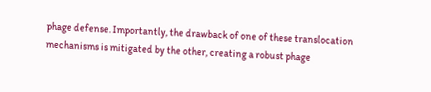phage defense. Importantly, the drawback of one of these translocation mechanisms is mitigated by the other, creating a robust phage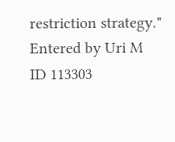restriction strategy."
Entered by Uri M
ID 113303